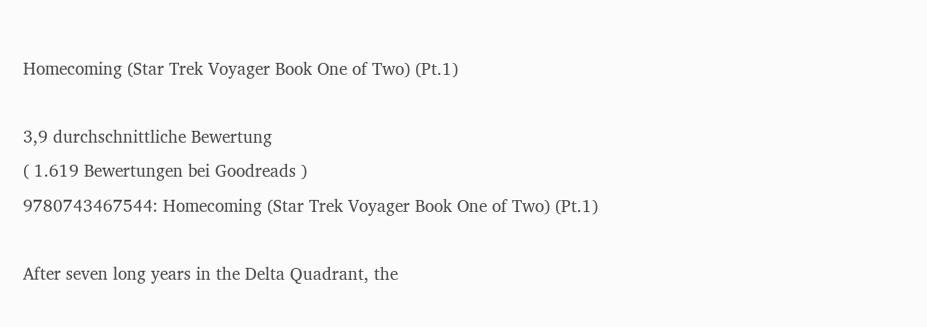Homecoming (Star Trek Voyager Book One of Two) (Pt.1)

3,9 durchschnittliche Bewertung
( 1.619 Bewertungen bei Goodreads )
9780743467544: Homecoming (Star Trek Voyager Book One of Two) (Pt.1)

After seven long years in the Delta Quadrant, the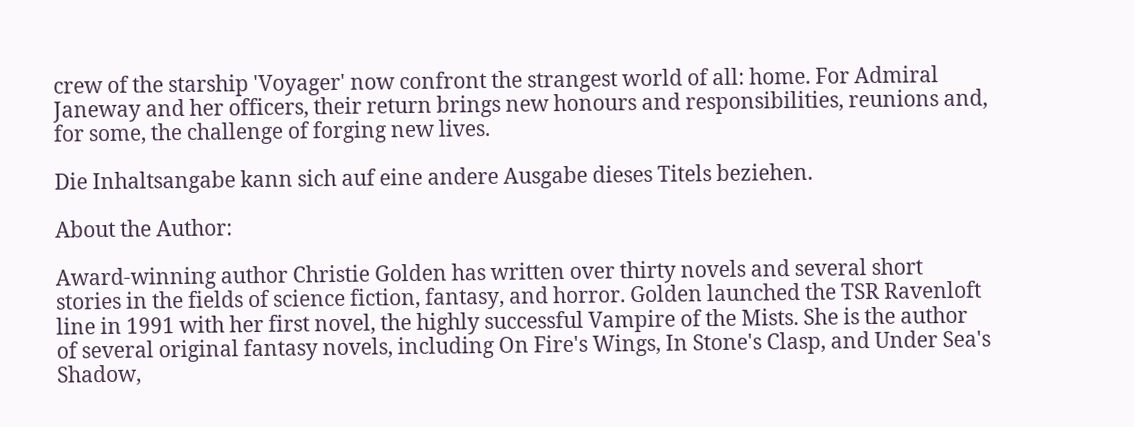crew of the starship 'Voyager' now confront the strangest world of all: home. For Admiral Janeway and her officers, their return brings new honours and responsibilities, reunions and, for some, the challenge of forging new lives.

Die Inhaltsangabe kann sich auf eine andere Ausgabe dieses Titels beziehen.

About the Author:

Award-winning author Christie Golden has written over thirty novels and several short stories in the fields of science fiction, fantasy, and horror. Golden launched the TSR Ravenloft line in 1991 with her first novel, the highly successful Vampire of the Mists. She is the author of several original fantasy novels, including On Fire's Wings, In Stone's Clasp, and Under Sea's Shadow,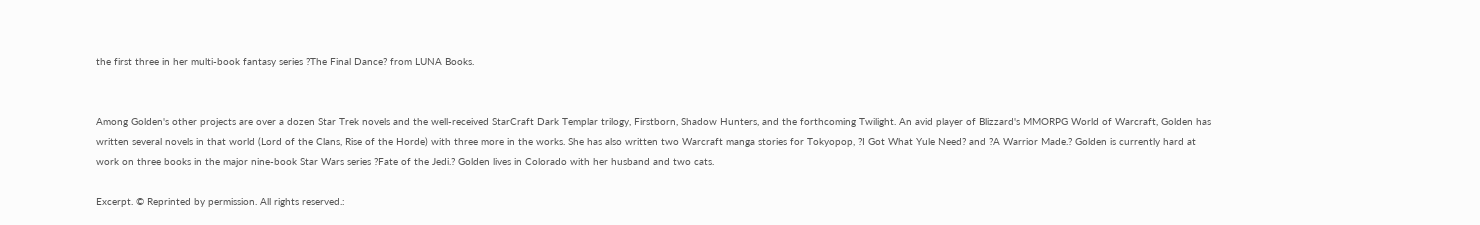the first three in her multi-book fantasy series ?The Final Dance? from LUNA Books.


Among Golden's other projects are over a dozen Star Trek novels and the well-received StarCraft Dark Templar trilogy, Firstborn, Shadow Hunters, and the forthcoming Twilight. An avid player of Blizzard's MMORPG World of Warcraft, Golden has written several novels in that world (Lord of the Clans, Rise of the Horde) with three more in the works. She has also written two Warcraft manga stories for Tokyopop, ?I Got What Yule Need? and ?A Warrior Made.? Golden is currently hard at work on three books in the major nine-book Star Wars series ?Fate of the Jedi.? Golden lives in Colorado with her husband and two cats.

Excerpt. © Reprinted by permission. All rights reserved.: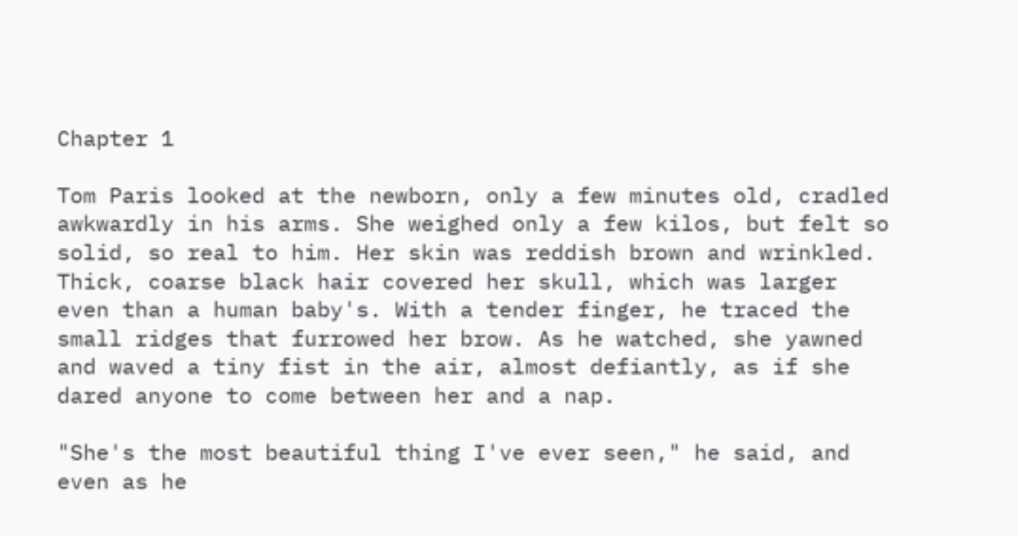Chapter 1

Tom Paris looked at the newborn, only a few minutes old, cradled awkwardly in his arms. She weighed only a few kilos, but felt so solid, so real to him. Her skin was reddish brown and wrinkled. Thick, coarse black hair covered her skull, which was larger even than a human baby's. With a tender finger, he traced the small ridges that furrowed her brow. As he watched, she yawned and waved a tiny fist in the air, almost defiantly, as if she dared anyone to come between her and a nap.

"She's the most beautiful thing I've ever seen," he said, and even as he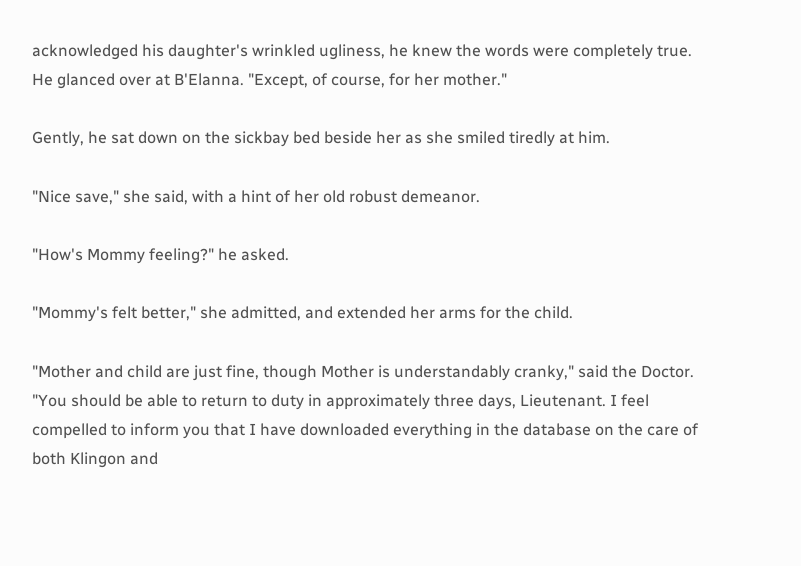acknowledged his daughter's wrinkled ugliness, he knew the words were completely true. He glanced over at B'Elanna. "Except, of course, for her mother."

Gently, he sat down on the sickbay bed beside her as she smiled tiredly at him.

"Nice save," she said, with a hint of her old robust demeanor.

"How's Mommy feeling?" he asked.

"Mommy's felt better," she admitted, and extended her arms for the child.

"Mother and child are just fine, though Mother is understandably cranky," said the Doctor. "You should be able to return to duty in approximately three days, Lieutenant. I feel compelled to inform you that I have downloaded everything in the database on the care of both Klingon and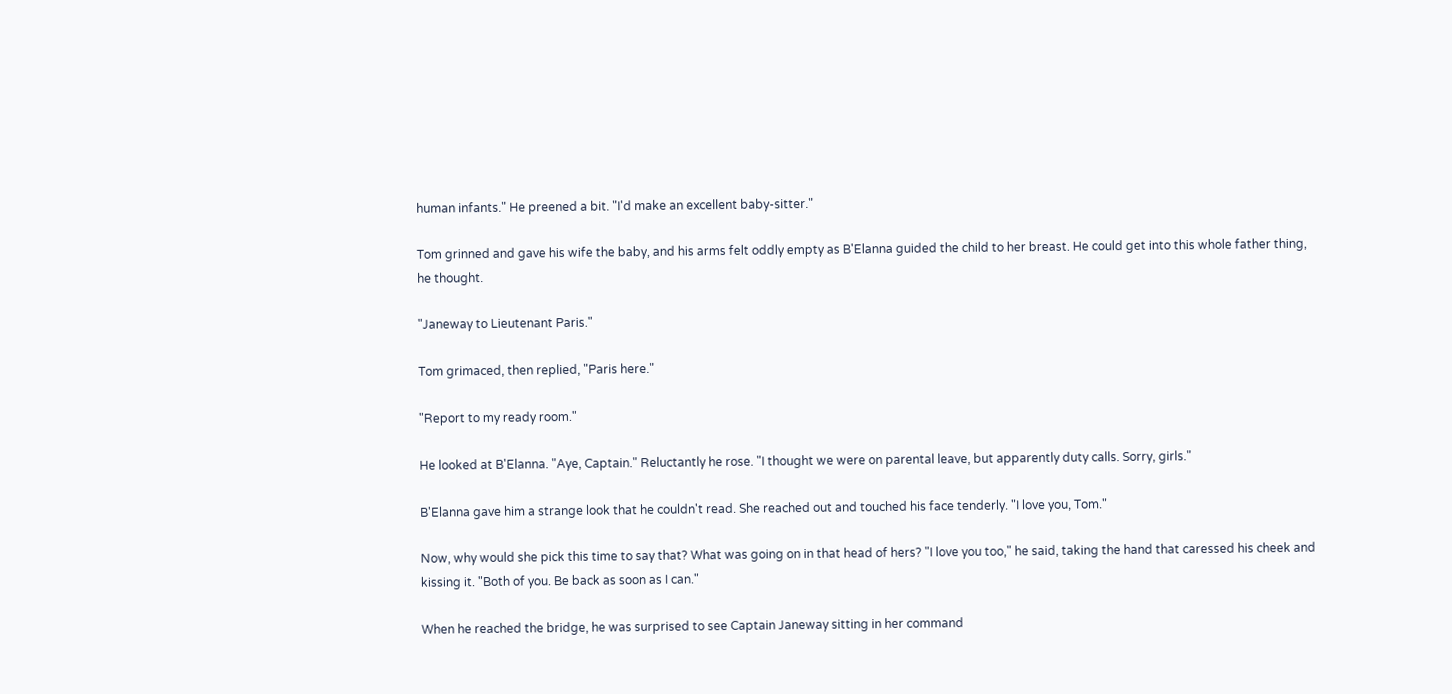human infants." He preened a bit. "I'd make an excellent baby-sitter."

Tom grinned and gave his wife the baby, and his arms felt oddly empty as B'Elanna guided the child to her breast. He could get into this whole father thing, he thought.

"Janeway to Lieutenant Paris."

Tom grimaced, then replied, "Paris here."

"Report to my ready room."

He looked at B'Elanna. "Aye, Captain." Reluctantly he rose. "I thought we were on parental leave, but apparently duty calls. Sorry, girls."

B'Elanna gave him a strange look that he couldn't read. She reached out and touched his face tenderly. "I love you, Tom."

Now, why would she pick this time to say that? What was going on in that head of hers? "I love you too," he said, taking the hand that caressed his cheek and kissing it. "Both of you. Be back as soon as I can."

When he reached the bridge, he was surprised to see Captain Janeway sitting in her command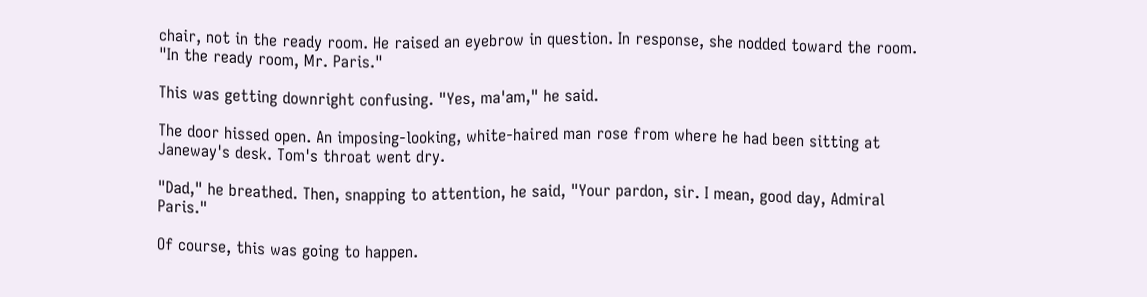chair, not in the ready room. He raised an eyebrow in question. In response, she nodded toward the room. "In the ready room, Mr. Paris."

This was getting downright confusing. "Yes, ma'am," he said.

The door hissed open. An imposing-looking, white-haired man rose from where he had been sitting at Janeway's desk. Tom's throat went dry.

"Dad," he breathed. Then, snapping to attention, he said, "Your pardon, sir. I mean, good day, Admiral Paris."

Of course, this was going to happen.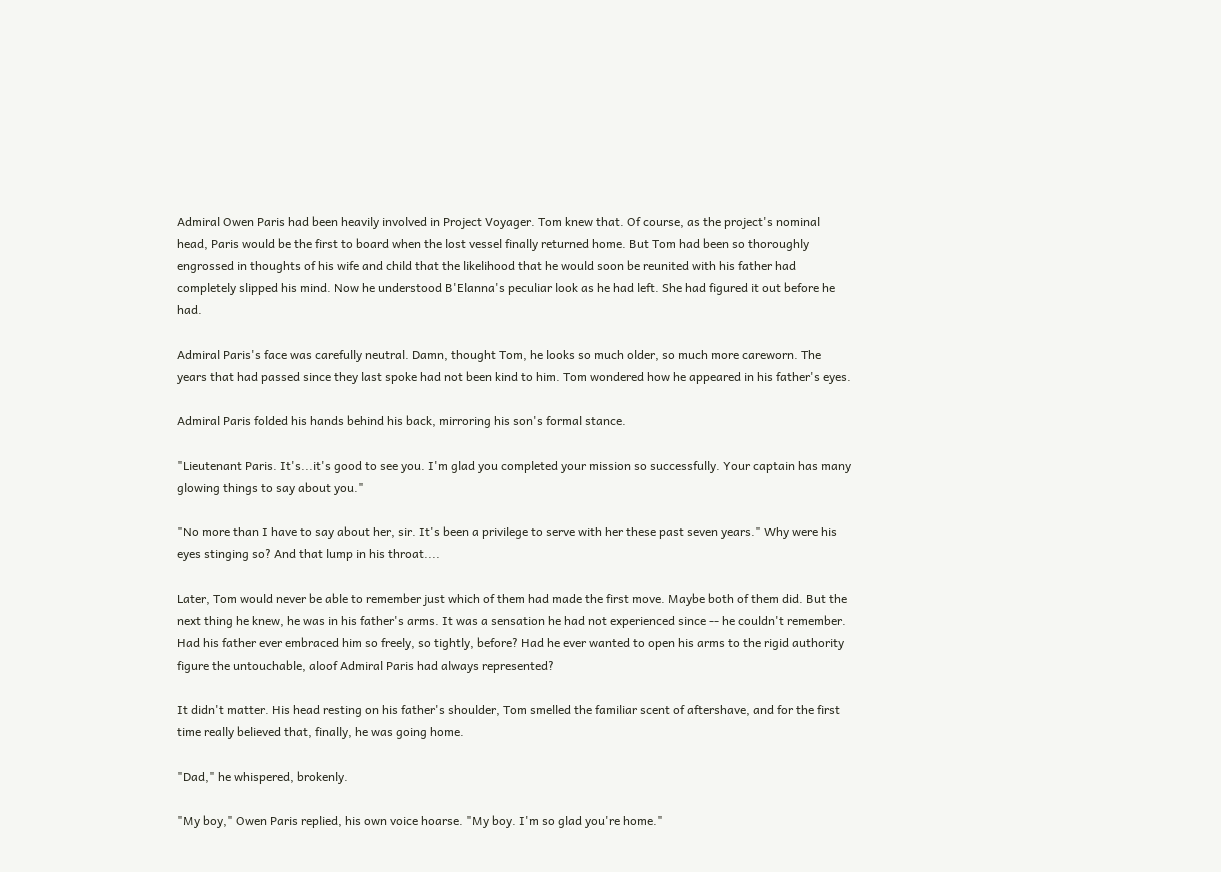Admiral Owen Paris had been heavily involved in Project Voyager. Tom knew that. Of course, as the project's nominal head, Paris would be the first to board when the lost vessel finally returned home. But Tom had been so thoroughly engrossed in thoughts of his wife and child that the likelihood that he would soon be reunited with his father had completely slipped his mind. Now he understood B'Elanna's peculiar look as he had left. She had figured it out before he had.

Admiral Paris's face was carefully neutral. Damn, thought Tom, he looks so much older, so much more careworn. The years that had passed since they last spoke had not been kind to him. Tom wondered how he appeared in his father's eyes.

Admiral Paris folded his hands behind his back, mirroring his son's formal stance.

"Lieutenant Paris. It's...it's good to see you. I'm glad you completed your mission so successfully. Your captain has many glowing things to say about you."

"No more than I have to say about her, sir. It's been a privilege to serve with her these past seven years." Why were his eyes stinging so? And that lump in his throat....

Later, Tom would never be able to remember just which of them had made the first move. Maybe both of them did. But the next thing he knew, he was in his father's arms. It was a sensation he had not experienced since -- he couldn't remember. Had his father ever embraced him so freely, so tightly, before? Had he ever wanted to open his arms to the rigid authority figure the untouchable, aloof Admiral Paris had always represented?

It didn't matter. His head resting on his father's shoulder, Tom smelled the familiar scent of aftershave, and for the first time really believed that, finally, he was going home.

"Dad," he whispered, brokenly.

"My boy," Owen Paris replied, his own voice hoarse. "My boy. I'm so glad you're home."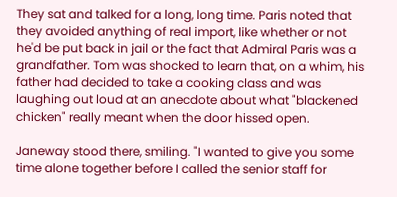They sat and talked for a long, long time. Paris noted that they avoided anything of real import, like whether or not he'd be put back in jail or the fact that Admiral Paris was a grandfather. Tom was shocked to learn that, on a whim, his father had decided to take a cooking class and was laughing out loud at an anecdote about what "blackened chicken" really meant when the door hissed open.

Janeway stood there, smiling. "I wanted to give you some time alone together before I called the senior staff for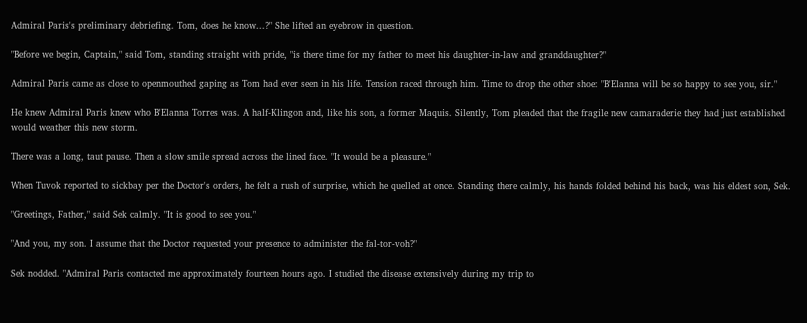Admiral Paris's preliminary debriefing. Tom, does he know...?" She lifted an eyebrow in question.

"Before we begin, Captain," said Tom, standing straight with pride, "is there time for my father to meet his daughter-in-law and granddaughter?"

Admiral Paris came as close to openmouthed gaping as Tom had ever seen in his life. Tension raced through him. Time to drop the other shoe: "B'Elanna will be so happy to see you, sir."

He knew Admiral Paris knew who B'Elanna Torres was. A half-Klingon and, like his son, a former Maquis. Silently, Tom pleaded that the fragile new camaraderie they had just established would weather this new storm.

There was a long, taut pause. Then a slow smile spread across the lined face. "It would be a pleasure."

When Tuvok reported to sickbay per the Doctor's orders, he felt a rush of surprise, which he quelled at once. Standing there calmly, his hands folded behind his back, was his eldest son, Sek.

"Greetings, Father," said Sek calmly. "It is good to see you."

"And you, my son. I assume that the Doctor requested your presence to administer the fal-tor-voh?"

Sek nodded. "Admiral Paris contacted me approximately fourteen hours ago. I studied the disease extensively during my trip to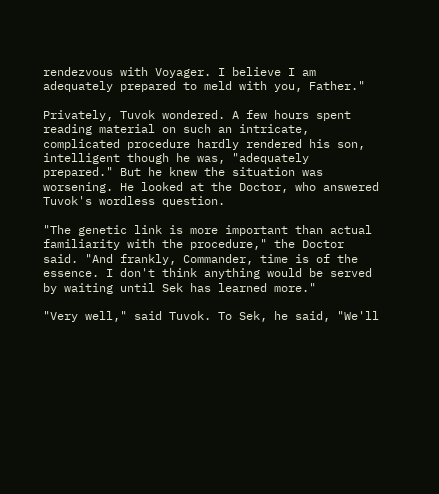rendezvous with Voyager. I believe I am adequately prepared to meld with you, Father."

Privately, Tuvok wondered. A few hours spent reading material on such an intricate, complicated procedure hardly rendered his son, intelligent though he was, "adequately prepared." But he knew the situation was worsening. He looked at the Doctor, who answered Tuvok's wordless question.

"The genetic link is more important than actual familiarity with the procedure," the Doctor said. "And frankly, Commander, time is of the essence. I don't think anything would be served by waiting until Sek has learned more."

"Very well," said Tuvok. To Sek, he said, "We'll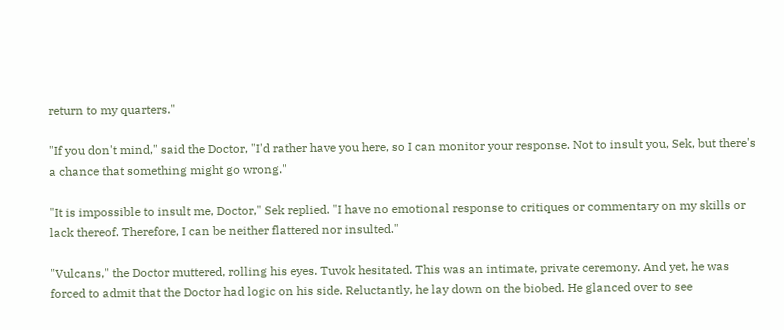return to my quarters."

"If you don't mind," said the Doctor, "I'd rather have you here, so I can monitor your response. Not to insult you, Sek, but there's a chance that something might go wrong."

"It is impossible to insult me, Doctor," Sek replied. "I have no emotional response to critiques or commentary on my skills or lack thereof. Therefore, I can be neither flattered nor insulted."

"Vulcans," the Doctor muttered, rolling his eyes. Tuvok hesitated. This was an intimate, private ceremony. And yet, he was forced to admit that the Doctor had logic on his side. Reluctantly, he lay down on the biobed. He glanced over to see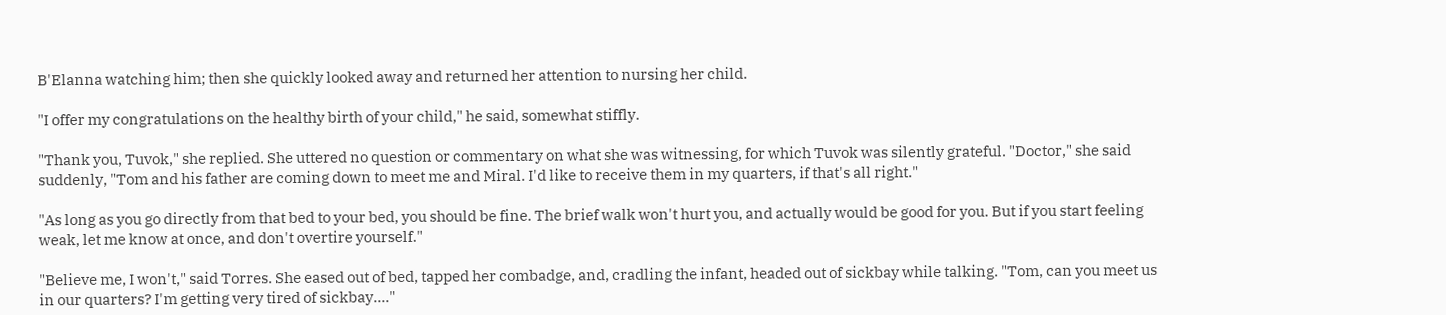B'Elanna watching him; then she quickly looked away and returned her attention to nursing her child.

"I offer my congratulations on the healthy birth of your child," he said, somewhat stiffly.

"Thank you, Tuvok," she replied. She uttered no question or commentary on what she was witnessing, for which Tuvok was silently grateful. "Doctor," she said suddenly, "Tom and his father are coming down to meet me and Miral. I'd like to receive them in my quarters, if that's all right."

"As long as you go directly from that bed to your bed, you should be fine. The brief walk won't hurt you, and actually would be good for you. But if you start feeling weak, let me know at once, and don't overtire yourself."

"Believe me, I won't," said Torres. She eased out of bed, tapped her combadge, and, cradling the infant, headed out of sickbay while talking. "Tom, can you meet us in our quarters? I'm getting very tired of sickbay...."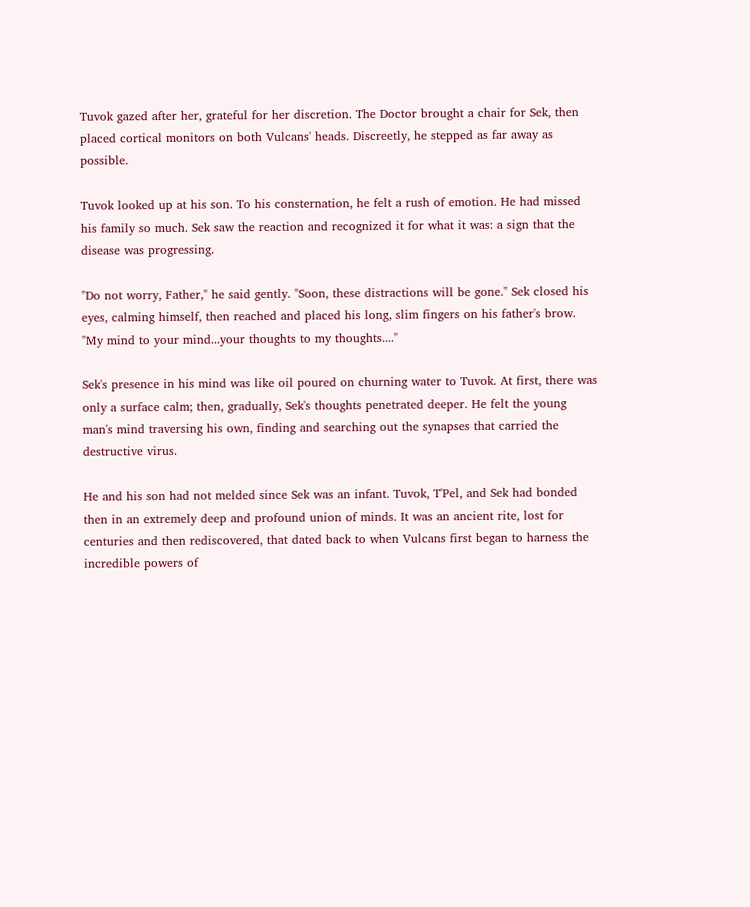Tuvok gazed after her, grateful for her discretion. The Doctor brought a chair for Sek, then placed cortical monitors on both Vulcans' heads. Discreetly, he stepped as far away as possible.

Tuvok looked up at his son. To his consternation, he felt a rush of emotion. He had missed his family so much. Sek saw the reaction and recognized it for what it was: a sign that the disease was progressing.

"Do not worry, Father," he said gently. "Soon, these distractions will be gone." Sek closed his eyes, calming himself, then reached and placed his long, slim fingers on his father's brow. "My mind to your mind...your thoughts to my thoughts...."

Sek's presence in his mind was like oil poured on churning water to Tuvok. At first, there was only a surface calm; then, gradually, Sek's thoughts penetrated deeper. He felt the young man's mind traversing his own, finding and searching out the synapses that carried the destructive virus.

He and his son had not melded since Sek was an infant. Tuvok, T'Pel, and Sek had bonded then in an extremely deep and profound union of minds. It was an ancient rite, lost for centuries and then rediscovered, that dated back to when Vulcans first began to harness the incredible powers of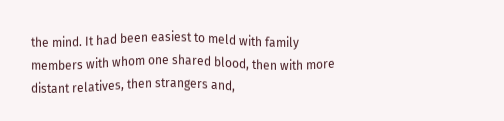the mind. It had been easiest to meld with family members with whom one shared blood, then with more distant relatives, then strangers and,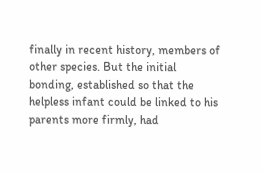finally in recent history, members of other species. But the initial bonding, established so that the helpless infant could be linked to his parents more firmly, had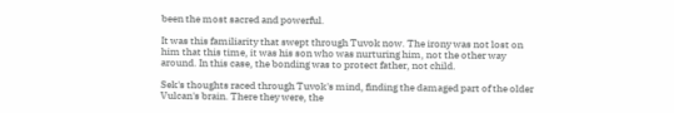been the most sacred and powerful.

It was this familiarity that swept through Tuvok now. The irony was not lost on him that this time, it was his son who was nurturing him, not the other way around. In this case, the bonding was to protect father, not child.

Sek's thoughts raced through Tuvok's mind, finding the damaged part of the older Vulcan's brain. There they were, the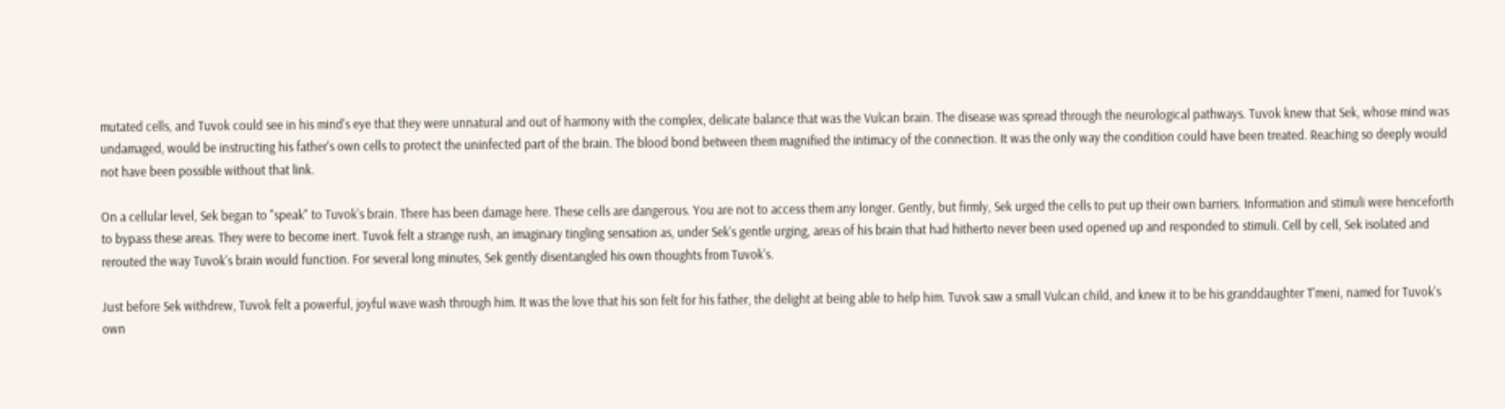mutated cells, and Tuvok could see in his mind's eye that they were unnatural and out of harmony with the complex, delicate balance that was the Vulcan brain. The disease was spread through the neurological pathways. Tuvok knew that Sek, whose mind was undamaged, would be instructing his father's own cells to protect the uninfected part of the brain. The blood bond between them magnified the intimacy of the connection. It was the only way the condition could have been treated. Reaching so deeply would not have been possible without that link.

On a cellular level, Sek began to "speak" to Tuvok's brain. There has been damage here. These cells are dangerous. You are not to access them any longer. Gently, but firmly, Sek urged the cells to put up their own barriers. Information and stimuli were henceforth to bypass these areas. They were to become inert. Tuvok felt a strange rush, an imaginary tingling sensation as, under Sek's gentle urging, areas of his brain that had hitherto never been used opened up and responded to stimuli. Cell by cell, Sek isolated and rerouted the way Tuvok's brain would function. For several long minutes, Sek gently disentangled his own thoughts from Tuvok's.

Just before Sek withdrew, Tuvok felt a powerful, joyful wave wash through him. It was the love that his son felt for his father, the delight at being able to help him. Tuvok saw a small Vulcan child, and knew it to be his granddaughter T'meni, named for Tuvok's own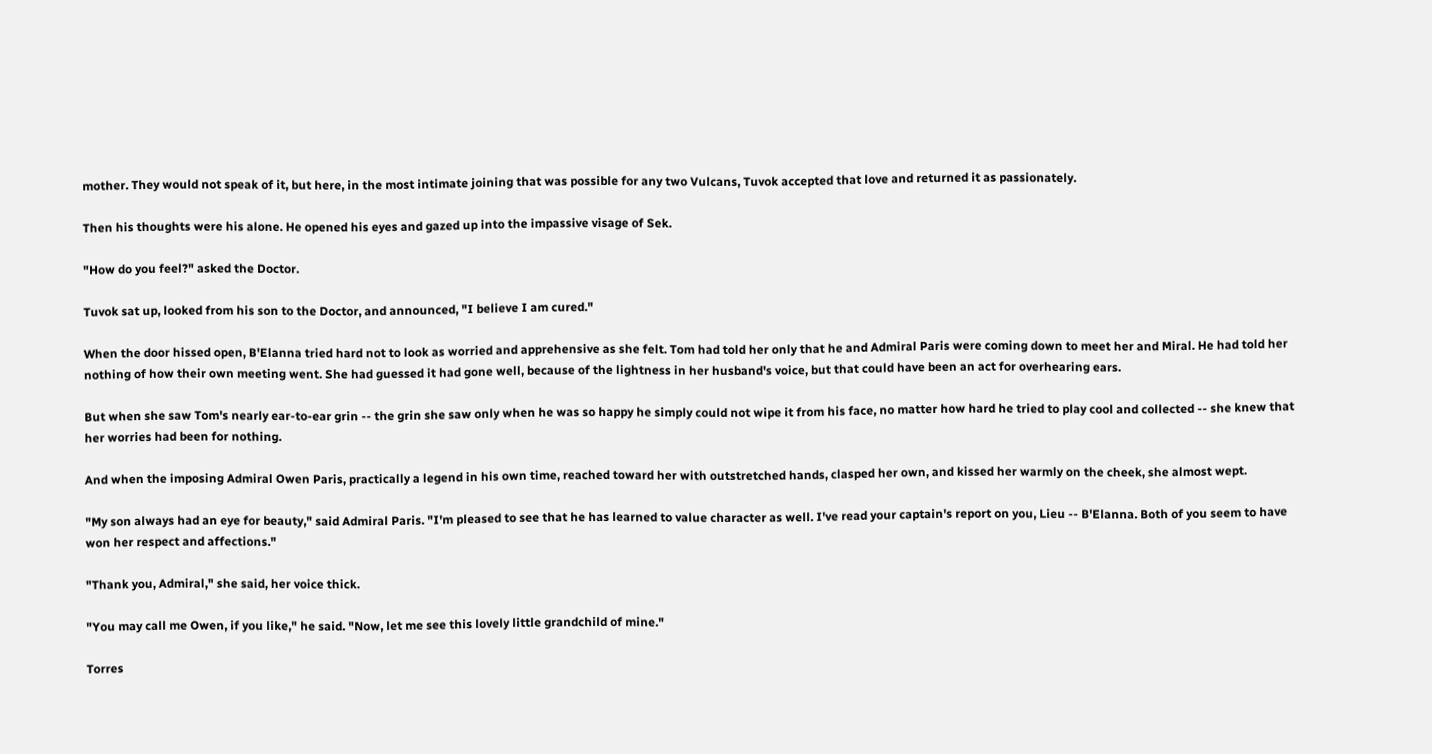mother. They would not speak of it, but here, in the most intimate joining that was possible for any two Vulcans, Tuvok accepted that love and returned it as passionately.

Then his thoughts were his alone. He opened his eyes and gazed up into the impassive visage of Sek.

"How do you feel?" asked the Doctor.

Tuvok sat up, looked from his son to the Doctor, and announced, "I believe I am cured."

When the door hissed open, B'Elanna tried hard not to look as worried and apprehensive as she felt. Tom had told her only that he and Admiral Paris were coming down to meet her and Miral. He had told her nothing of how their own meeting went. She had guessed it had gone well, because of the lightness in her husband's voice, but that could have been an act for overhearing ears.

But when she saw Tom's nearly ear-to-ear grin -- the grin she saw only when he was so happy he simply could not wipe it from his face, no matter how hard he tried to play cool and collected -- she knew that her worries had been for nothing.

And when the imposing Admiral Owen Paris, practically a legend in his own time, reached toward her with outstretched hands, clasped her own, and kissed her warmly on the cheek, she almost wept.

"My son always had an eye for beauty," said Admiral Paris. "I'm pleased to see that he has learned to value character as well. I've read your captain's report on you, Lieu -- B'Elanna. Both of you seem to have won her respect and affections."

"Thank you, Admiral," she said, her voice thick.

"You may call me Owen, if you like," he said. "Now, let me see this lovely little grandchild of mine."

Torres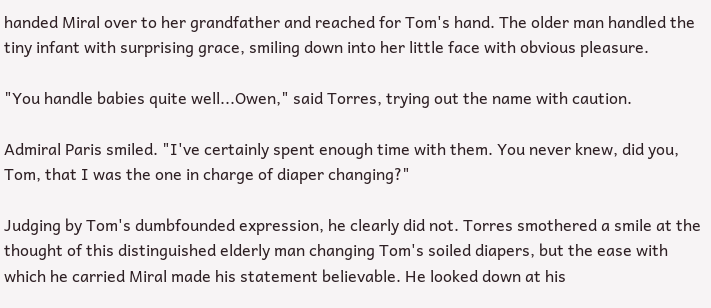handed Miral over to her grandfather and reached for Tom's hand. The older man handled the tiny infant with surprising grace, smiling down into her little face with obvious pleasure.

"You handle babies quite well...Owen," said Torres, trying out the name with caution.

Admiral Paris smiled. "I've certainly spent enough time with them. You never knew, did you, Tom, that I was the one in charge of diaper changing?"

Judging by Tom's dumbfounded expression, he clearly did not. Torres smothered a smile at the thought of this distinguished elderly man changing Tom's soiled diapers, but the ease with which he carried Miral made his statement believable. He looked down at his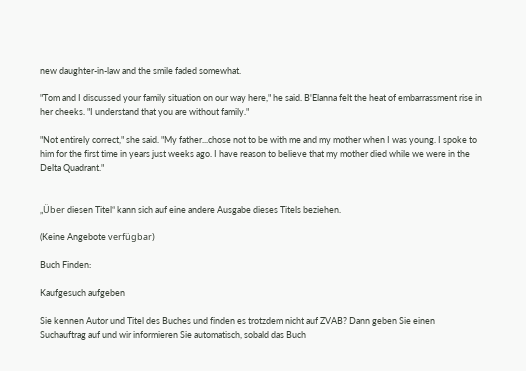new daughter-in-law and the smile faded somewhat.

"Tom and I discussed your family situation on our way here," he said. B'Elanna felt the heat of embarrassment rise in her cheeks. "I understand that you are without family."

"Not entirely correct," she said. "My father...chose not to be with me and my mother when I was young. I spoke to him for the first time in years just weeks ago. I have reason to believe that my mother died while we were in the Delta Quadrant."


„Über diesen Titel“ kann sich auf eine andere Ausgabe dieses Titels beziehen.

(Keine Angebote verfügbar)

Buch Finden:

Kaufgesuch aufgeben

Sie kennen Autor und Titel des Buches und finden es trotzdem nicht auf ZVAB? Dann geben Sie einen Suchauftrag auf und wir informieren Sie automatisch, sobald das Buch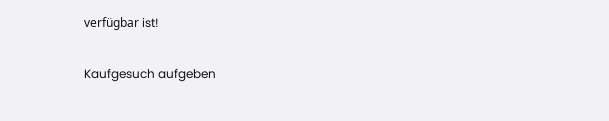verfügbar ist!

Kaufgesuch aufgeben